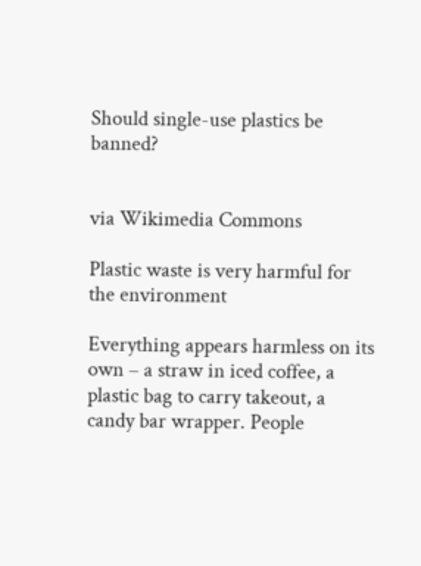Should single-use plastics be banned?


via Wikimedia Commons

Plastic waste is very harmful for the environment

Everything appears harmless on its own – a straw in iced coffee, a plastic bag to carry takeout, a candy bar wrapper. People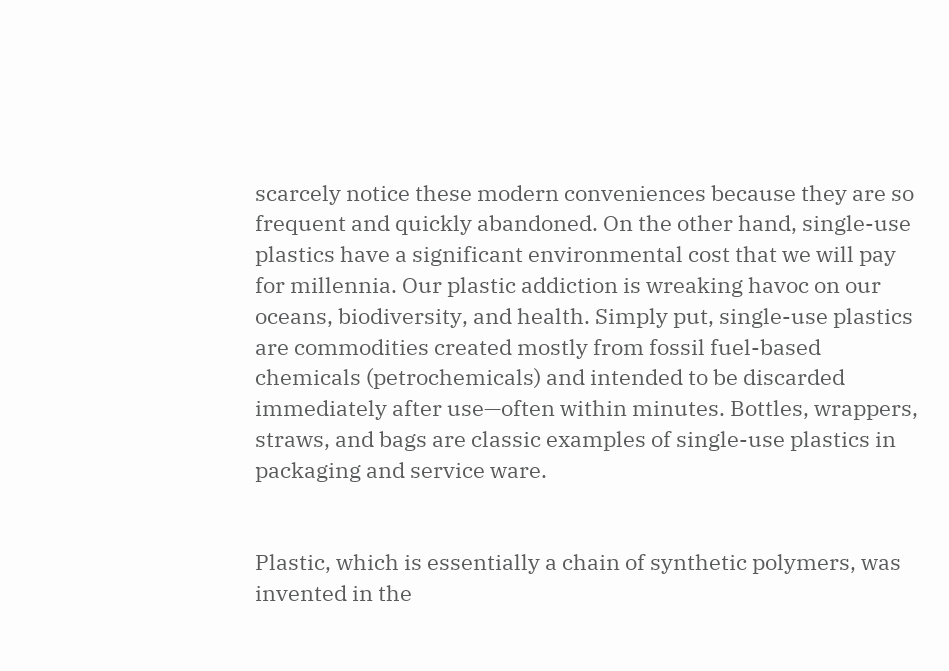scarcely notice these modern conveniences because they are so frequent and quickly abandoned. On the other hand, single-use plastics have a significant environmental cost that we will pay for millennia. Our plastic addiction is wreaking havoc on our oceans, biodiversity, and health. Simply put, single-use plastics are commodities created mostly from fossil fuel-based chemicals (petrochemicals) and intended to be discarded immediately after use—often within minutes. Bottles, wrappers, straws, and bags are classic examples of single-use plastics in packaging and service ware.


Plastic, which is essentially a chain of synthetic polymers, was invented in the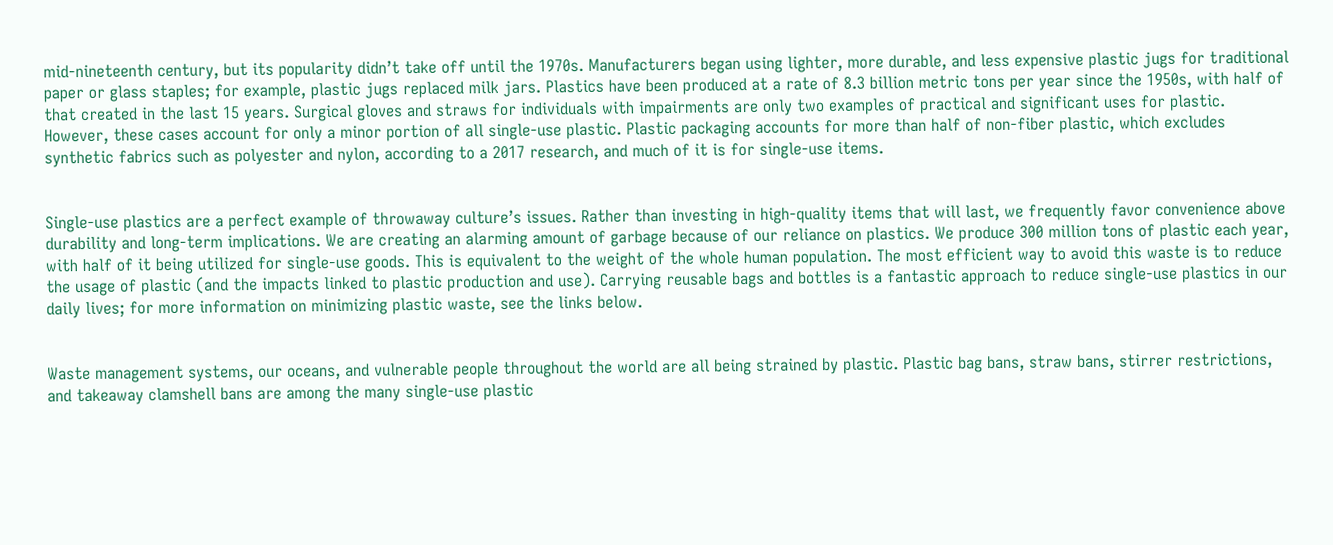mid-nineteenth century, but its popularity didn’t take off until the 1970s. Manufacturers began using lighter, more durable, and less expensive plastic jugs for traditional paper or glass staples; for example, plastic jugs replaced milk jars. Plastics have been produced at a rate of 8.3 billion metric tons per year since the 1950s, with half of that created in the last 15 years. Surgical gloves and straws for individuals with impairments are only two examples of practical and significant uses for plastic. However, these cases account for only a minor portion of all single-use plastic. Plastic packaging accounts for more than half of non-fiber plastic, which excludes synthetic fabrics such as polyester and nylon, according to a 2017 research, and much of it is for single-use items.


Single-use plastics are a perfect example of throwaway culture’s issues. Rather than investing in high-quality items that will last, we frequently favor convenience above durability and long-term implications. We are creating an alarming amount of garbage because of our reliance on plastics. We produce 300 million tons of plastic each year, with half of it being utilized for single-use goods. This is equivalent to the weight of the whole human population. The most efficient way to avoid this waste is to reduce the usage of plastic (and the impacts linked to plastic production and use). Carrying reusable bags and bottles is a fantastic approach to reduce single-use plastics in our daily lives; for more information on minimizing plastic waste, see the links below.


Waste management systems, our oceans, and vulnerable people throughout the world are all being strained by plastic. Plastic bag bans, straw bans, stirrer restrictions, and takeaway clamshell bans are among the many single-use plastic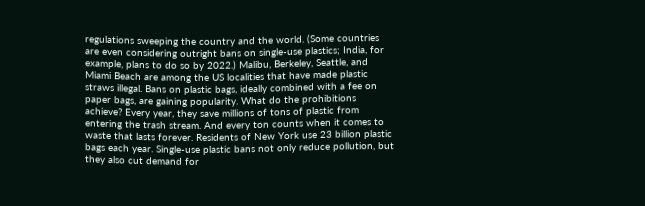regulations sweeping the country and the world. (Some countries are even considering outright bans on single-use plastics; India, for example, plans to do so by 2022.) Malibu, Berkeley, Seattle, and Miami Beach are among the US localities that have made plastic straws illegal. Bans on plastic bags, ideally combined with a fee on paper bags, are gaining popularity. What do the prohibitions achieve? Every year, they save millions of tons of plastic from entering the trash stream. And every ton counts when it comes to waste that lasts forever. Residents of New York use 23 billion plastic bags each year. Single-use plastic bans not only reduce pollution, but they also cut demand for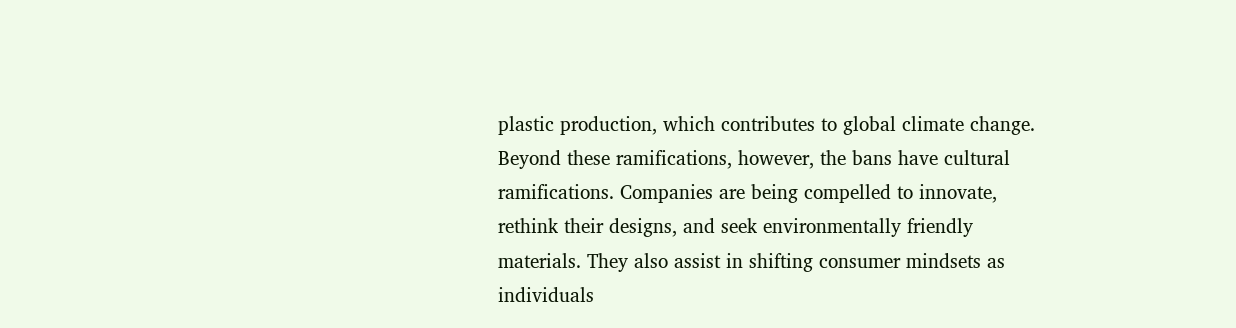plastic production, which contributes to global climate change. Beyond these ramifications, however, the bans have cultural ramifications. Companies are being compelled to innovate, rethink their designs, and seek environmentally friendly materials. They also assist in shifting consumer mindsets as individuals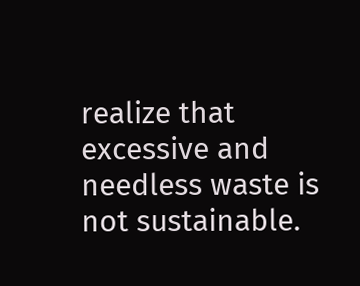realize that excessive and needless waste is not sustainable.